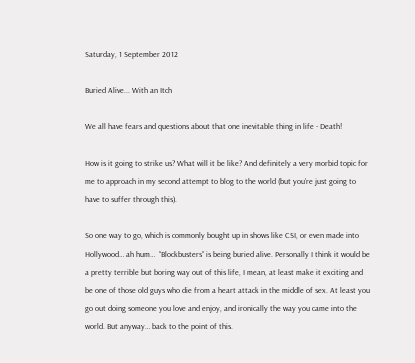Saturday, 1 September 2012

Buried Alive... With an Itch

We all have fears and questions about that one inevitable thing in life - Death!

How is it going to strike us? What will it be like? And definitely a very morbid topic for me to approach in my second attempt to blog to the world (but you’re just going to have to suffer through this).

So one way to go, which is commonly bought up in shows like CSI, or even made into Hollywood… ah hum…  “Blockbusters” is being buried alive. Personally I think it would be a pretty terrible but boring way out of this life, I mean, at least make it exciting and be one of those old guys who die from a heart attack in the middle of sex. At least you go out doing someone you love and enjoy, and ironically the way you came into the world. But anyway… back to the point of this.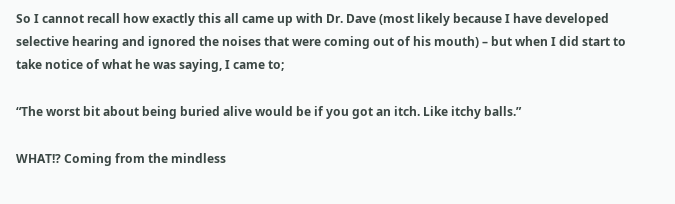So I cannot recall how exactly this all came up with Dr. Dave (most likely because I have developed selective hearing and ignored the noises that were coming out of his mouth) – but when I did start to take notice of what he was saying, I came to;

“The worst bit about being buried alive would be if you got an itch. Like itchy balls.”

WHAT!? Coming from the mindless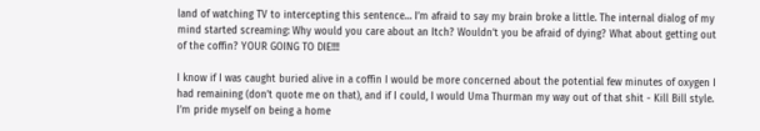land of watching TV to intercepting this sentence… I’m afraid to say my brain broke a little. The internal dialog of my mind started screaming: Why would you care about an Itch? Wouldn’t you be afraid of dying? What about getting out of the coffin? YOUR GOING TO DIE!!!!

I know if I was caught buried alive in a coffin I would be more concerned about the potential few minutes of oxygen I had remaining (don’t quote me on that), and if I could, I would Uma Thurman my way out of that shit - Kill Bill style. I’m pride myself on being a home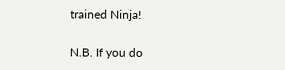trained Ninja!

N.B. If you do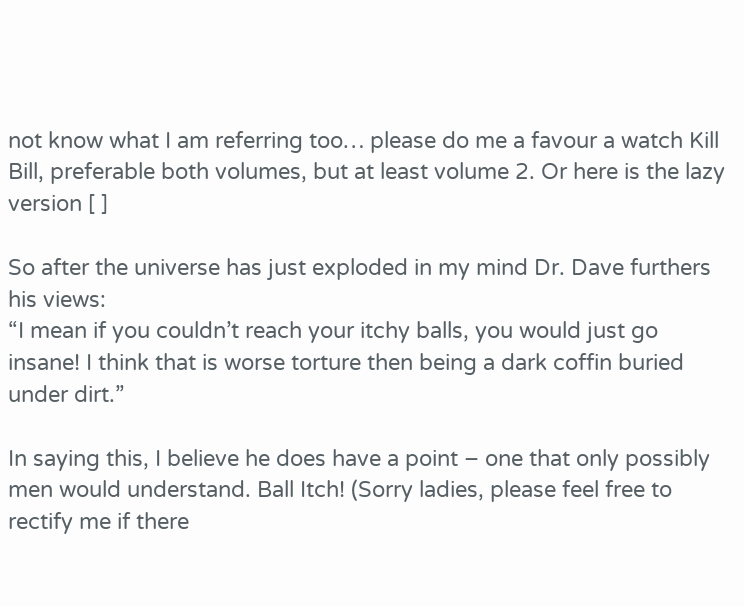not know what I am referring too… please do me a favour a watch Kill Bill, preferable both volumes, but at least volume 2. Or here is the lazy version [ ]

So after the universe has just exploded in my mind Dr. Dave furthers his views:
“I mean if you couldn’t reach your itchy balls, you would just go insane! I think that is worse torture then being a dark coffin buried under dirt.”

In saying this, I believe he does have a point – one that only possibly men would understand. Ball Itch! (Sorry ladies, please feel free to rectify me if there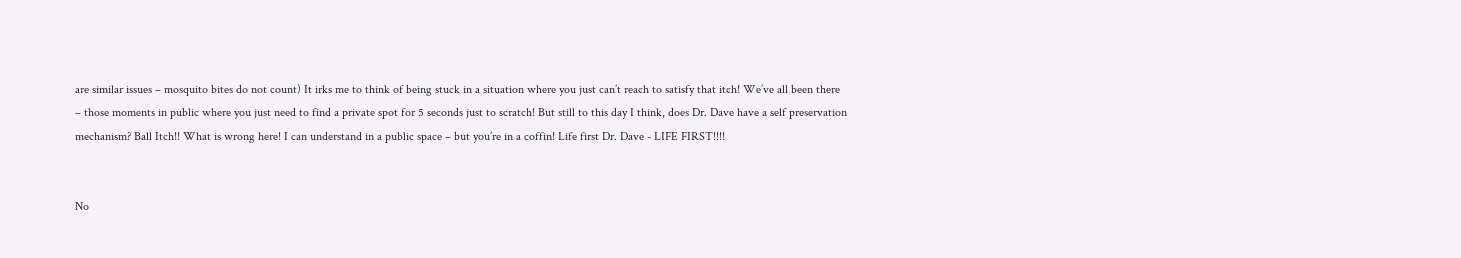are similar issues – mosquito bites do not count) It irks me to think of being stuck in a situation where you just can’t reach to satisfy that itch! We’ve all been there – those moments in public where you just need to find a private spot for 5 seconds just to scratch! But still to this day I think, does Dr. Dave have a self preservation mechanism? Ball Itch!! What is wrong here! I can understand in a public space – but you’re in a coffin! Life first Dr. Dave - LIFE FIRST!!!!


No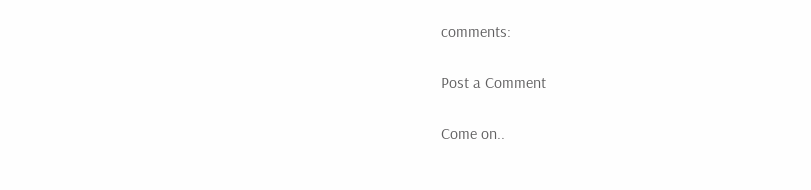comments:

Post a Comment

Come on..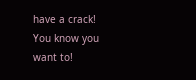have a crack! You know you want to!